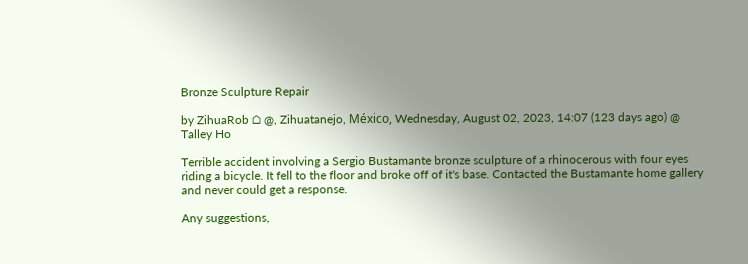Bronze Sculpture Repair

by ZihuaRob ⌂ @, Zihuatanejo, México, Wednesday, August 02, 2023, 14:07 (123 days ago) @ Talley Ho

Terrible accident involving a Sergio Bustamante bronze sculpture of a rhinocerous with four eyes riding a bicycle. It fell to the floor and broke off of it's base. Contacted the Bustamante home gallery and never could get a response.

Any suggestions,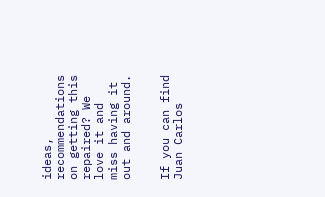ideas, recommendations on getting this repaired? We love it and miss having it out and around.


If you can find Juan Carlos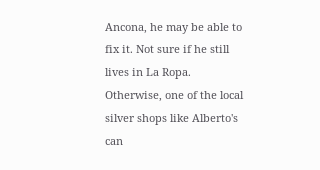Ancona, he may be able to fix it. Not sure if he still lives in La Ropa. Otherwise, one of the local silver shops like Alberto's can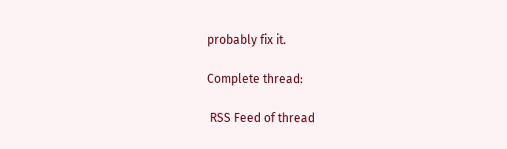probably fix it.

Complete thread:

 RSS Feed of thread